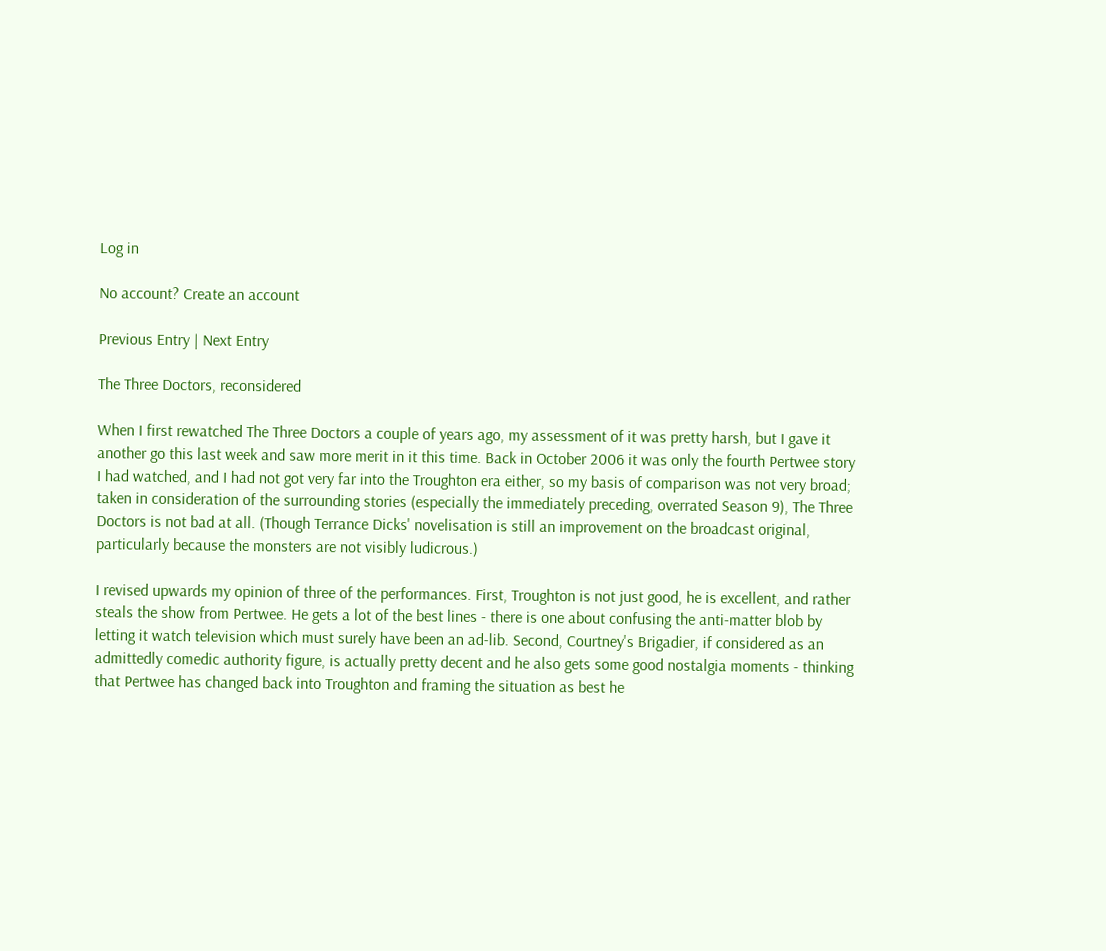Log in

No account? Create an account

Previous Entry | Next Entry

The Three Doctors, reconsidered

When I first rewatched The Three Doctors a couple of years ago, my assessment of it was pretty harsh, but I gave it another go this last week and saw more merit in it this time. Back in October 2006 it was only the fourth Pertwee story I had watched, and I had not got very far into the Troughton era either, so my basis of comparison was not very broad; taken in consideration of the surrounding stories (especially the immediately preceding, overrated Season 9), The Three Doctors is not bad at all. (Though Terrance Dicks' novelisation is still an improvement on the broadcast original, particularly because the monsters are not visibly ludicrous.)

I revised upwards my opinion of three of the performances. First, Troughton is not just good, he is excellent, and rather steals the show from Pertwee. He gets a lot of the best lines - there is one about confusing the anti-matter blob by letting it watch television which must surely have been an ad-lib. Second, Courtney's Brigadier, if considered as an admittedly comedic authority figure, is actually pretty decent and he also gets some good nostalgia moments - thinking that Pertwee has changed back into Troughton and framing the situation as best he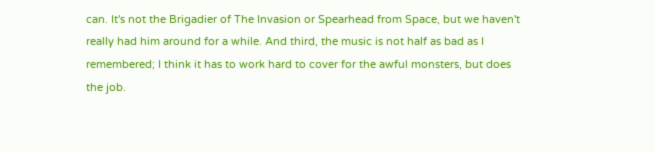can. It's not the Brigadier of The Invasion or Spearhead from Space, but we haven't really had him around for a while. And third, the music is not half as bad as I remembered; I think it has to work hard to cover for the awful monsters, but does the job.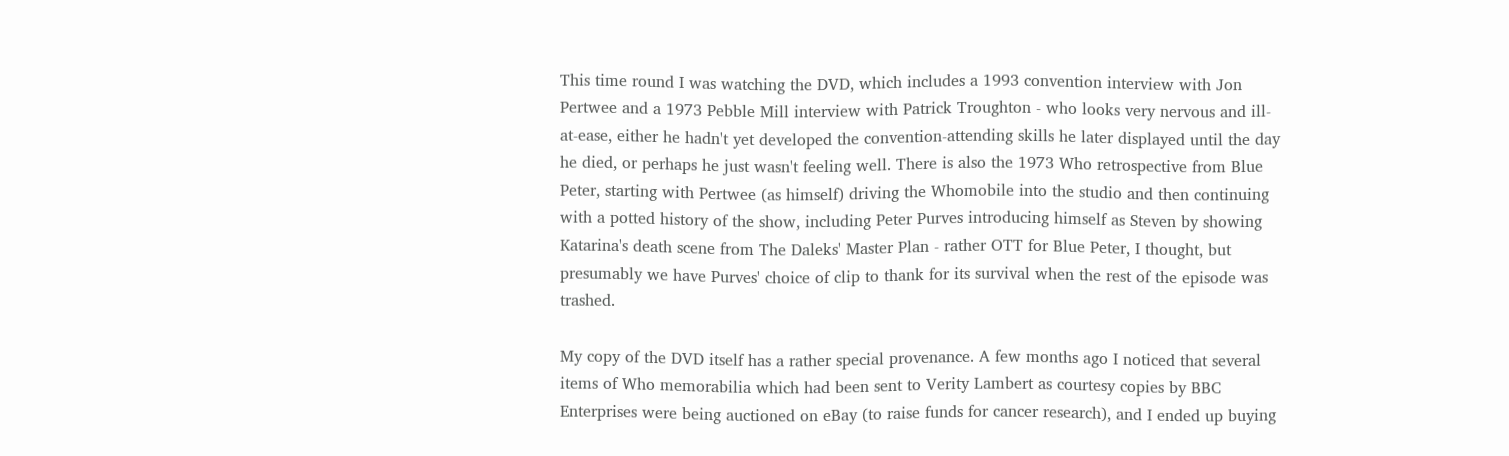This time round I was watching the DVD, which includes a 1993 convention interview with Jon Pertwee and a 1973 Pebble Mill interview with Patrick Troughton - who looks very nervous and ill-at-ease, either he hadn't yet developed the convention-attending skills he later displayed until the day he died, or perhaps he just wasn't feeling well. There is also the 1973 Who retrospective from Blue Peter, starting with Pertwee (as himself) driving the Whomobile into the studio and then continuing with a potted history of the show, including Peter Purves introducing himself as Steven by showing Katarina's death scene from The Daleks' Master Plan - rather OTT for Blue Peter, I thought, but presumably we have Purves' choice of clip to thank for its survival when the rest of the episode was trashed.

My copy of the DVD itself has a rather special provenance. A few months ago I noticed that several items of Who memorabilia which had been sent to Verity Lambert as courtesy copies by BBC Enterprises were being auctioned on eBay (to raise funds for cancer research), and I ended up buying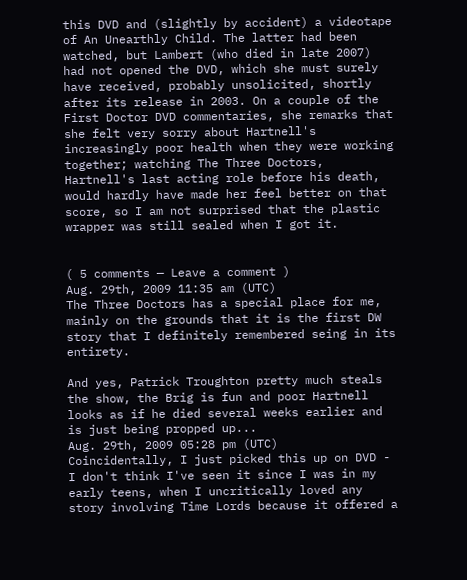this DVD and (slightly by accident) a videotape of An Unearthly Child. The latter had been watched, but Lambert (who died in late 2007) had not opened the DVD, which she must surely have received, probably unsolicited, shortly after its release in 2003. On a couple of the First Doctor DVD commentaries, she remarks that she felt very sorry about Hartnell's increasingly poor health when they were working together; watching The Three Doctors, Hartnell's last acting role before his death, would hardly have made her feel better on that score, so I am not surprised that the plastic wrapper was still sealed when I got it.


( 5 comments — Leave a comment )
Aug. 29th, 2009 11:35 am (UTC)
The Three Doctors has a special place for me, mainly on the grounds that it is the first DW story that I definitely remembered seing in its entirety.

And yes, Patrick Troughton pretty much steals the show, the Brig is fun and poor Hartnell looks as if he died several weeks earlier and is just being propped up...
Aug. 29th, 2009 05:28 pm (UTC)
Coincidentally, I just picked this up on DVD - I don't think I've seen it since I was in my early teens, when I uncritically loved any story involving Time Lords because it offered a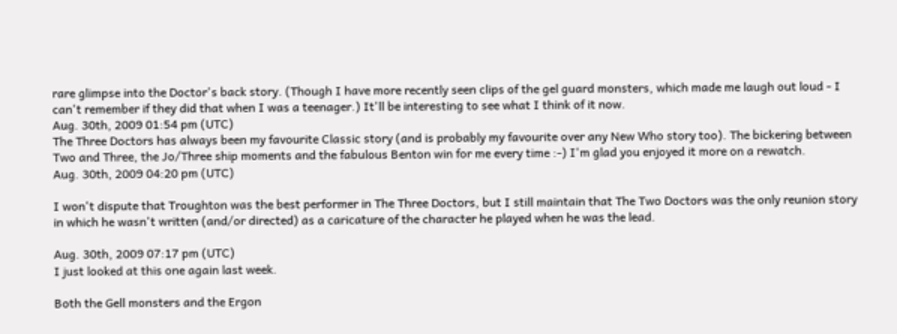rare glimpse into the Doctor's back story. (Though I have more recently seen clips of the gel guard monsters, which made me laugh out loud - I can't remember if they did that when I was a teenager.) It'll be interesting to see what I think of it now.
Aug. 30th, 2009 01:54 pm (UTC)
The Three Doctors has always been my favourite Classic story (and is probably my favourite over any New Who story too). The bickering between Two and Three, the Jo/Three ship moments and the fabulous Benton win for me every time :-) I'm glad you enjoyed it more on a rewatch.
Aug. 30th, 2009 04:20 pm (UTC)

I won't dispute that Troughton was the best performer in The Three Doctors, but I still maintain that The Two Doctors was the only reunion story in which he wasn't written (and/or directed) as a caricature of the character he played when he was the lead.

Aug. 30th, 2009 07:17 pm (UTC)
I just looked at this one again last week.

Both the Gell monsters and the Ergon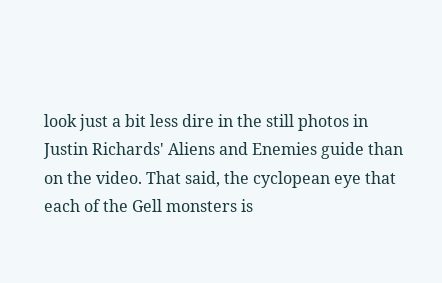look just a bit less dire in the still photos in Justin Richards' Aliens and Enemies guide than on the video. That said, the cyclopean eye that each of the Gell monsters is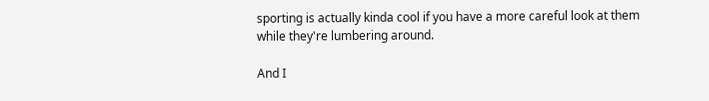sporting is actually kinda cool if you have a more careful look at them while they're lumbering around.

And I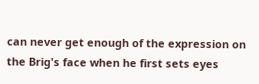can never get enough of the expression on the Brig's face when he first sets eyes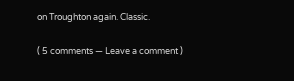on Troughton again. Classic.

( 5 comments — Leave a comment )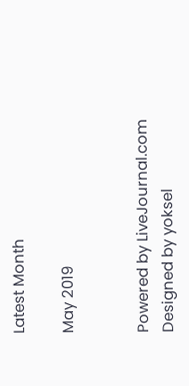Latest Month

May 2019


Powered by LiveJournal.com
Designed by yoksel